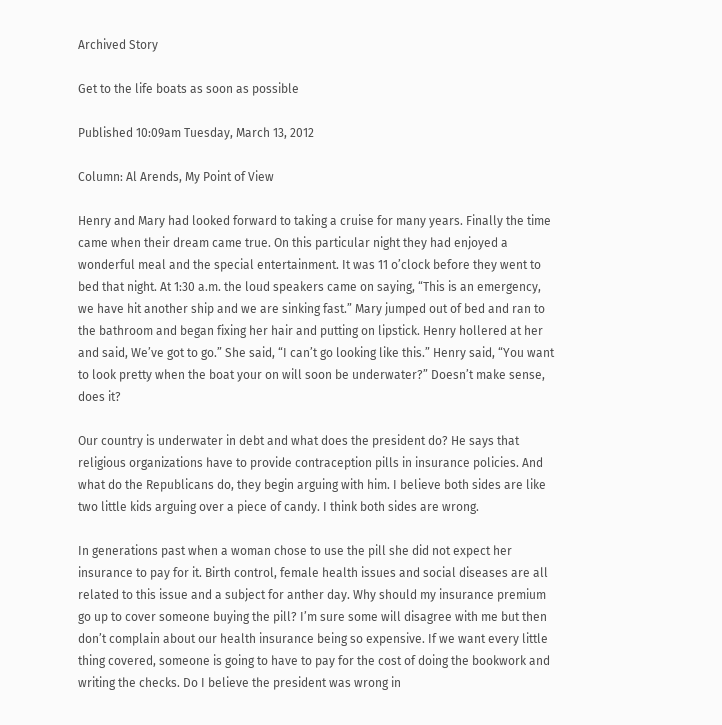Archived Story

Get to the life boats as soon as possible

Published 10:09am Tuesday, March 13, 2012

Column: Al Arends, My Point of View

Henry and Mary had looked forward to taking a cruise for many years. Finally the time came when their dream came true. On this particular night they had enjoyed a wonderful meal and the special entertainment. It was 11 o’clock before they went to bed that night. At 1:30 a.m. the loud speakers came on saying, “This is an emergency, we have hit another ship and we are sinking fast.” Mary jumped out of bed and ran to the bathroom and began fixing her hair and putting on lipstick. Henry hollered at her and said, We’ve got to go.” She said, “I can’t go looking like this.” Henry said, “You want to look pretty when the boat your on will soon be underwater?” Doesn’t make sense, does it?

Our country is underwater in debt and what does the president do? He says that religious organizations have to provide contraception pills in insurance policies. And what do the Republicans do, they begin arguing with him. I believe both sides are like two little kids arguing over a piece of candy. I think both sides are wrong.

In generations past when a woman chose to use the pill she did not expect her insurance to pay for it. Birth control, female health issues and social diseases are all related to this issue and a subject for anther day. Why should my insurance premium go up to cover someone buying the pill? I’m sure some will disagree with me but then don’t complain about our health insurance being so expensive. If we want every little thing covered, someone is going to have to pay for the cost of doing the bookwork and writing the checks. Do I believe the president was wrong in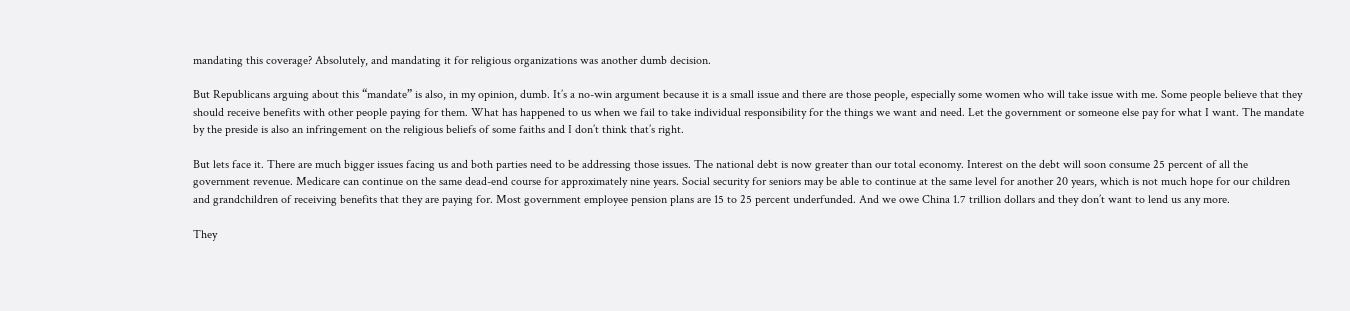mandating this coverage? Absolutely, and mandating it for religious organizations was another dumb decision.

But Republicans arguing about this “mandate” is also, in my opinion, dumb. It’s a no-win argument because it is a small issue and there are those people, especially some women who will take issue with me. Some people believe that they should receive benefits with other people paying for them. What has happened to us when we fail to take individual responsibility for the things we want and need. Let the government or someone else pay for what I want. The mandate by the preside is also an infringement on the religious beliefs of some faiths and I don’t think that’s right.

But lets face it. There are much bigger issues facing us and both parties need to be addressing those issues. The national debt is now greater than our total economy. Interest on the debt will soon consume 25 percent of all the government revenue. Medicare can continue on the same dead-end course for approximately nine years. Social security for seniors may be able to continue at the same level for another 20 years, which is not much hope for our children and grandchildren of receiving benefits that they are paying for. Most government employee pension plans are 15 to 25 percent underfunded. And we owe China 1.7 trillion dollars and they don’t want to lend us any more.

They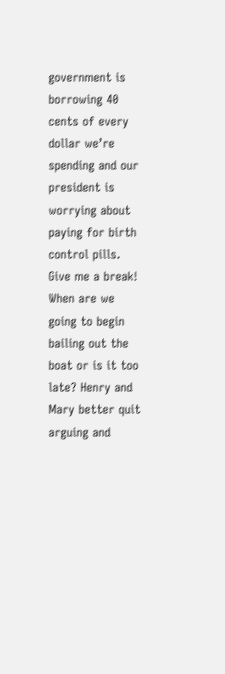government is borrowing 40 cents of every dollar we’re spending and our president is worrying about paying for birth control pills. Give me a break! When are we going to begin bailing out the boat or is it too late? Henry and Mary better quit arguing and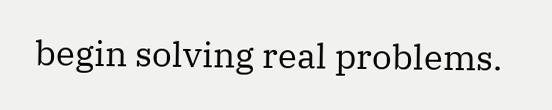begin solving real problems.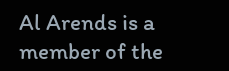Al Arends is a member of the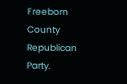Freeborn County Republican Party.